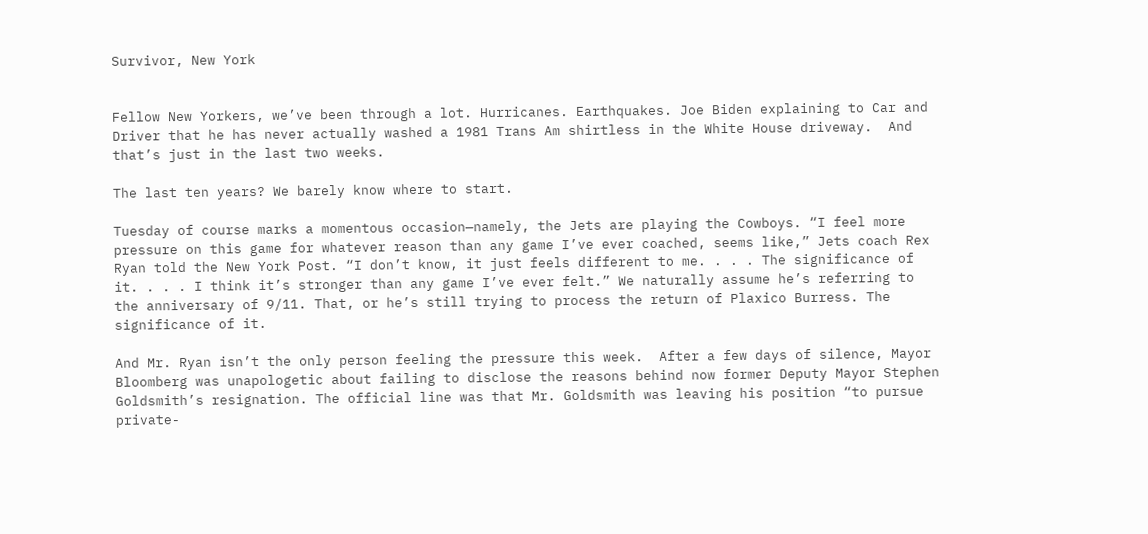Survivor, New York


Fellow New Yorkers, we’ve been through a lot. Hurricanes. Earthquakes. Joe Biden explaining to Car and Driver that he has never actually washed a 1981 Trans Am shirtless in the White House driveway.  And that’s just in the last two weeks.

The last ten years? We barely know where to start.

Tuesday of course marks a momentous occasion—namely, the Jets are playing the Cowboys. “I feel more pressure on this game for whatever reason than any game I’ve ever coached, seems like,” Jets coach Rex Ryan told the New York Post. “I don’t know, it just feels different to me. . . . The significance of it. . . . I think it’s stronger than any game I’ve ever felt.” We naturally assume he’s referring to the anniversary of 9/11. That, or he’s still trying to process the return of Plaxico Burress. The significance of it.

And Mr. Ryan isn’t the only person feeling the pressure this week.  After a few days of silence, Mayor Bloomberg was unapologetic about failing to disclose the reasons behind now former Deputy Mayor Stephen Goldsmith’s resignation. The official line was that Mr. Goldsmith was leaving his position “to pursue private-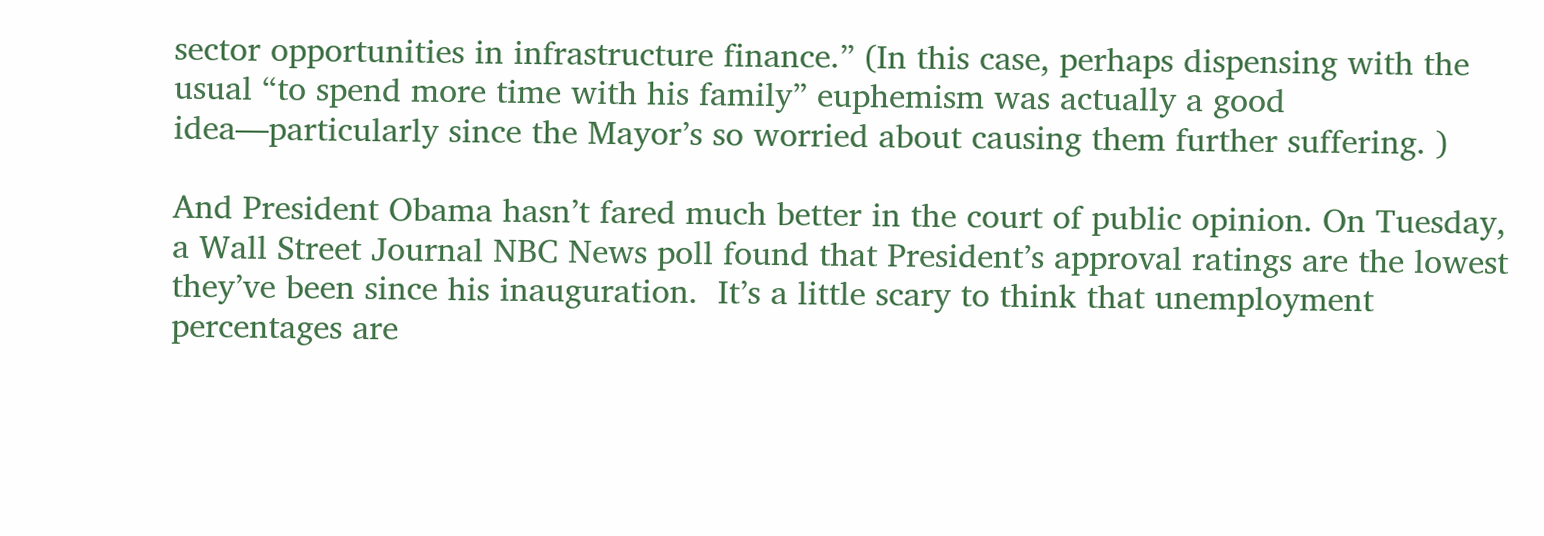sector opportunities in infrastructure finance.” (In this case, perhaps dispensing with the usual “to spend more time with his family” euphemism was actually a good idea—particularly since the Mayor’s so worried about causing them further suffering. )

And President Obama hasn’t fared much better in the court of public opinion. On Tuesday, a Wall Street Journal NBC News poll found that President’s approval ratings are the lowest they’ve been since his inauguration.  It’s a little scary to think that unemployment percentages are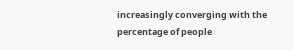increasingly converging with the percentage of people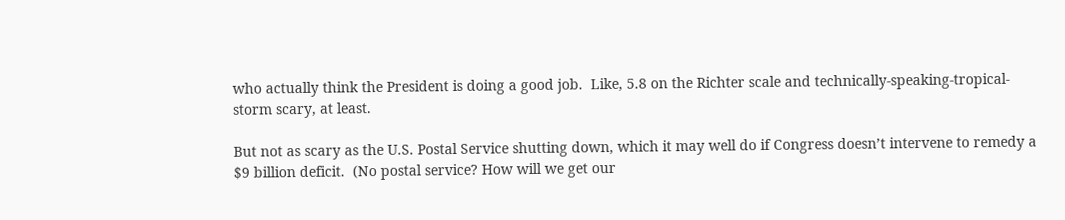who actually think the President is doing a good job.  Like, 5.8 on the Richter scale and technically-speaking-tropical-storm scary, at least.

But not as scary as the U.S. Postal Service shutting down, which it may well do if Congress doesn’t intervene to remedy a $9 billion deficit.  (No postal service? How will we get our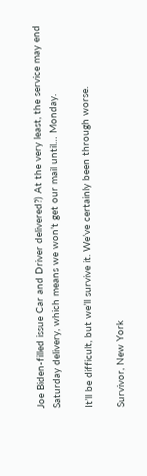Joe Biden-filled issue Car and Driver delivered?) At the very least, the service may end Saturday delivery, which means we won’t get our mail until… Monday.

It’ll be difficult, but we’ll survive it. We’ve certainly been through worse.

Survivor, New York